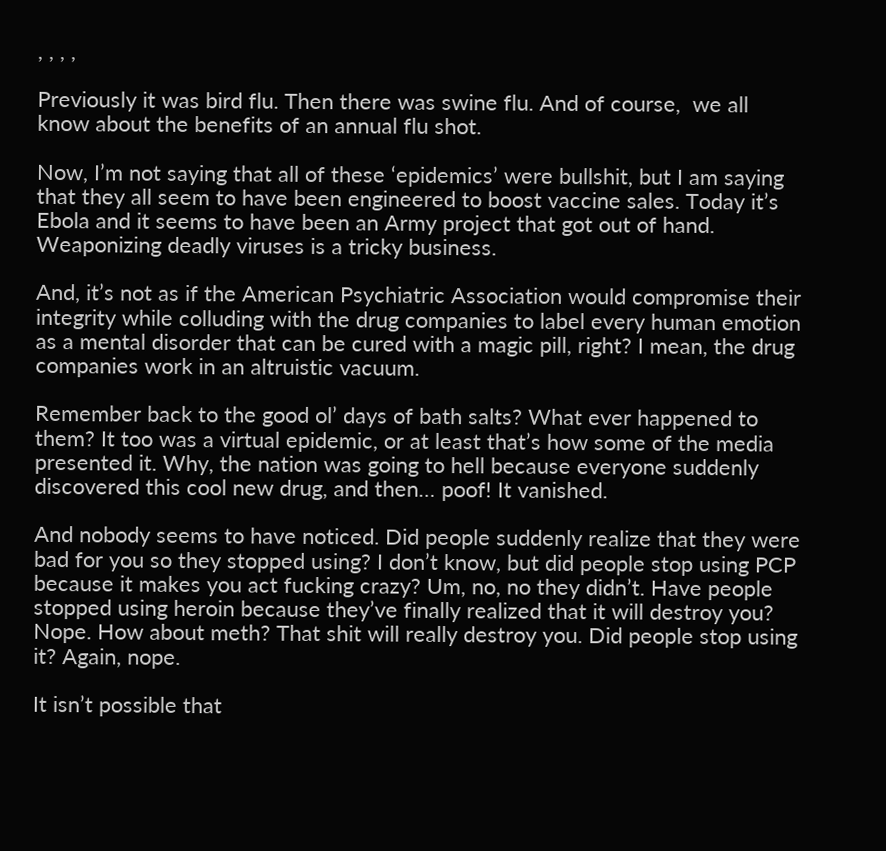, , , ,

Previously it was bird flu. Then there was swine flu. And of course,  we all know about the benefits of an annual flu shot.

Now, I’m not saying that all of these ‘epidemics’ were bullshit, but I am saying that they all seem to have been engineered to boost vaccine sales. Today it’s Ebola and it seems to have been an Army project that got out of hand. Weaponizing deadly viruses is a tricky business.

And, it’s not as if the American Psychiatric Association would compromise their integrity while colluding with the drug companies to label every human emotion as a mental disorder that can be cured with a magic pill, right? I mean, the drug companies work in an altruistic vacuum.

Remember back to the good ol’ days of bath salts? What ever happened to them? It too was a virtual epidemic, or at least that’s how some of the media presented it. Why, the nation was going to hell because everyone suddenly discovered this cool new drug, and then… poof! It vanished.

And nobody seems to have noticed. Did people suddenly realize that they were bad for you so they stopped using? I don’t know, but did people stop using PCP because it makes you act fucking crazy? Um, no, no they didn’t. Have people stopped using heroin because they’ve finally realized that it will destroy you? Nope. How about meth? That shit will really destroy you. Did people stop using it? Again, nope.

It isn’t possible that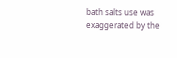bath salts use was exaggerated by the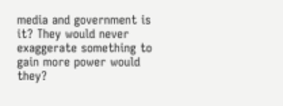media and government is it? They would never exaggerate something to gain more power would they?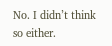No. I didn’t think so either.